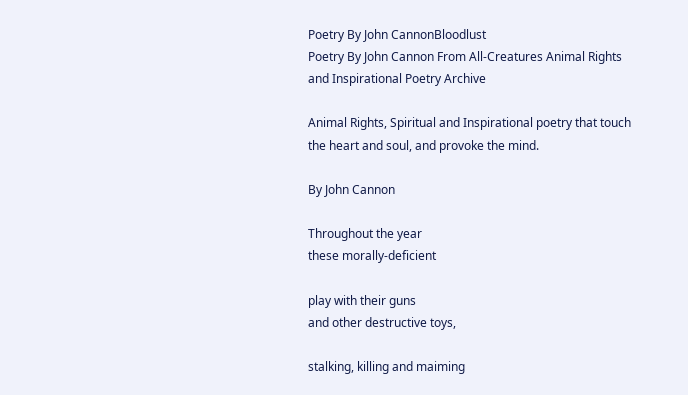Poetry By John CannonBloodlust
Poetry By John Cannon From All-Creatures Animal Rights and Inspirational Poetry Archive

Animal Rights, Spiritual and Inspirational poetry that touch the heart and soul, and provoke the mind.

By John Cannon

Throughout the year
these morally-deficient

play with their guns
and other destructive toys,

stalking, killing and maiming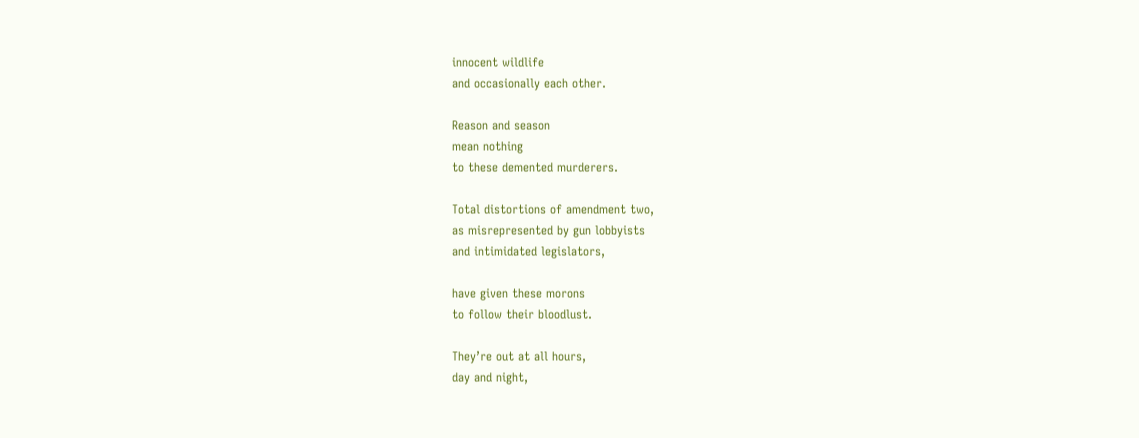innocent wildlife
and occasionally each other.

Reason and season
mean nothing
to these demented murderers.

Total distortions of amendment two,
as misrepresented by gun lobbyists
and intimidated legislators,

have given these morons
to follow their bloodlust.

They’re out at all hours,
day and night,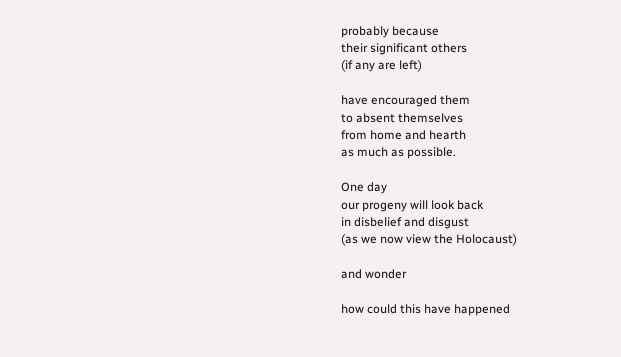probably because
their significant others
(if any are left)

have encouraged them
to absent themselves
from home and hearth
as much as possible.

One day
our progeny will look back
in disbelief and disgust
(as we now view the Holocaust)

and wonder

how could this have happened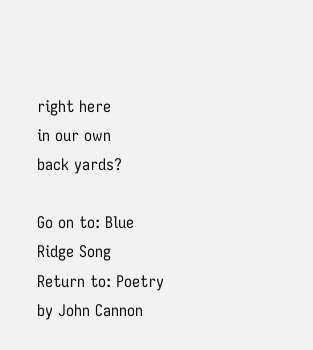right here
in our own
back yards?

Go on to: Blue Ridge Song
Return to: Poetry by John Cannon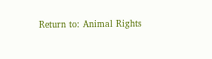Return to: Animal Rights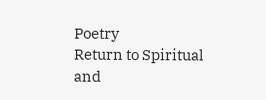Poetry
Return to Spiritual and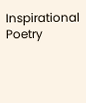Inspirational Poetry